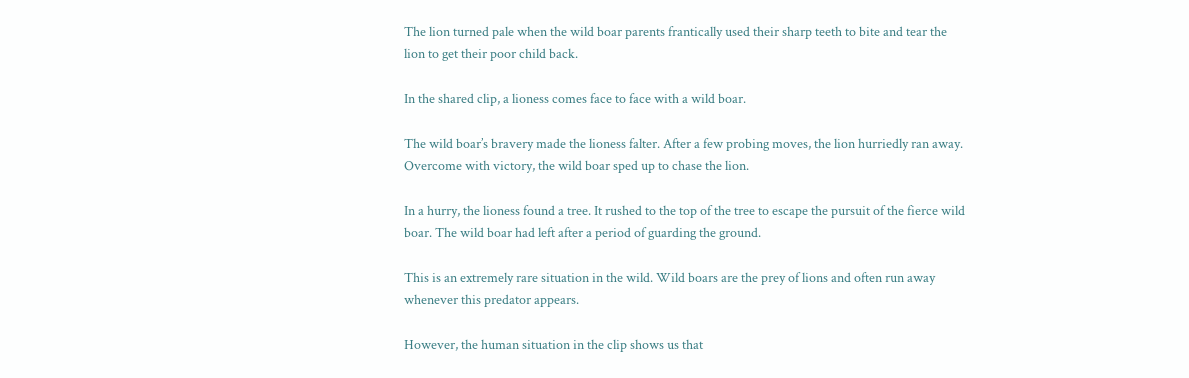The lion turned pale when the wild boar parents frantically used their sharp teeth to bite and tear the lion to get their poor child back.

In the shared clip, a lioness comes face to face with a wild boar.

The wild boar’s bravery made the lioness falter. After a few probing moves, the lion hurriedly ran away. Overcome with victory, the wild boar sped up to chase the lion.

In a hurry, the lioness found a tree. It rushed to the top of the tree to escape the pursuit of the fierce wild boar. The wild boar had left after a period of guarding the ground.

This is an extremely rare situation in the wild. Wild boars are the prey of lions and often run away whenever this predator appears.

However, the human situation in the clip shows us that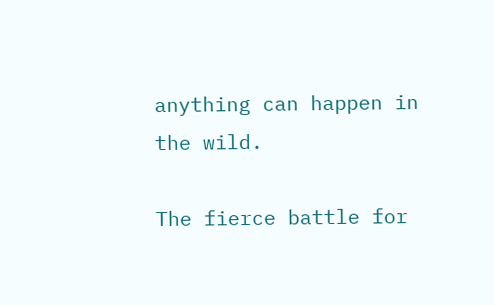anything can happen in the wild.

The fierce battle for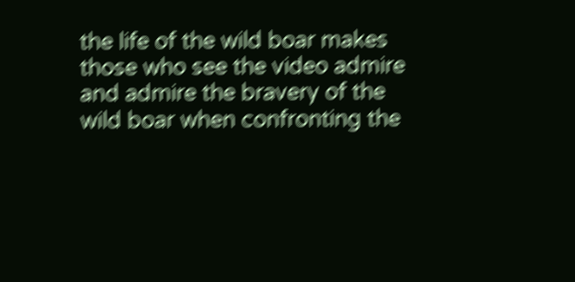the life of the wild boar makes those who see the video admire and admire the bravery of the wild boar when confronting the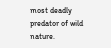most deadly predator of wild nature.